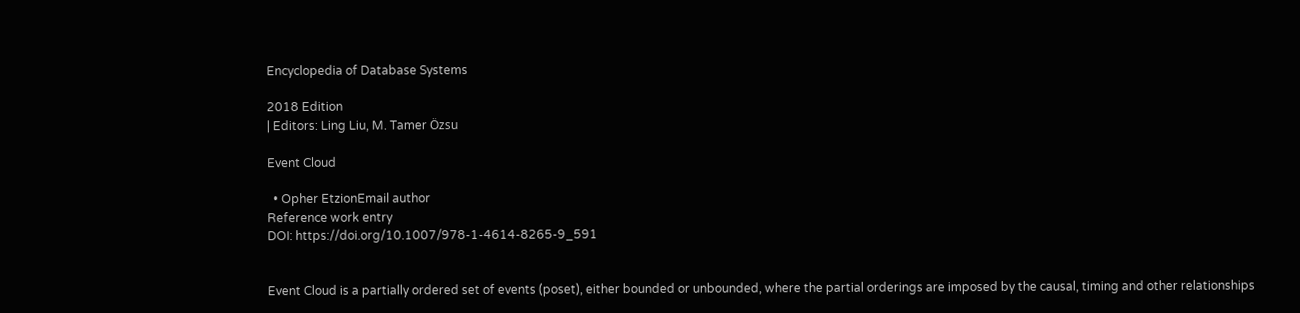Encyclopedia of Database Systems

2018 Edition
| Editors: Ling Liu, M. Tamer Özsu

Event Cloud

  • Opher EtzionEmail author
Reference work entry
DOI: https://doi.org/10.1007/978-1-4614-8265-9_591


Event Cloud is a partially ordered set of events (poset), either bounded or unbounded, where the partial orderings are imposed by the causal, timing and other relationships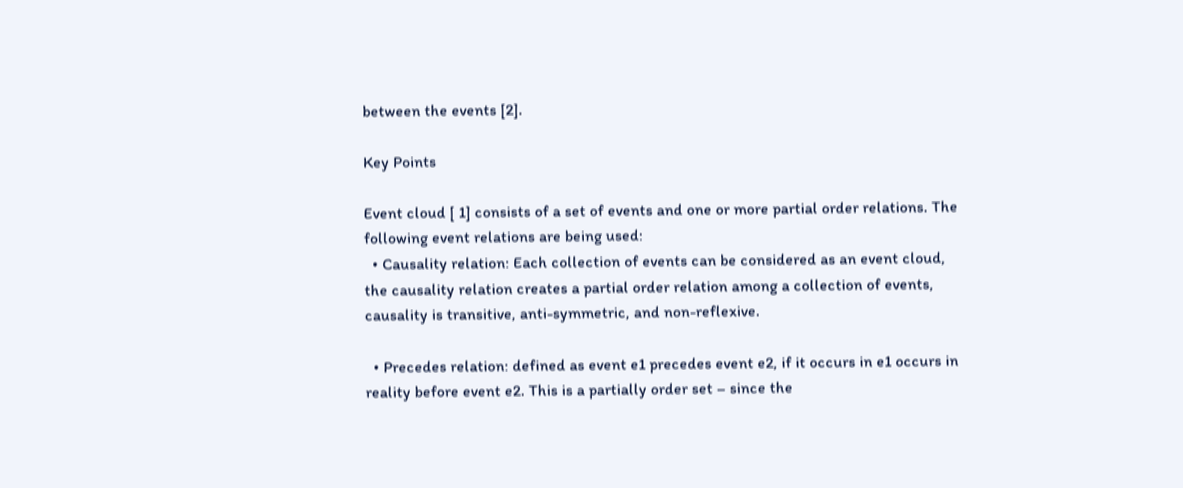between the events [2].

Key Points

Event cloud [ 1] consists of a set of events and one or more partial order relations. The following event relations are being used:
  • Causality relation: Each collection of events can be considered as an event cloud, the causality relation creates a partial order relation among a collection of events, causality is transitive, anti-symmetric, and non-reflexive.

  • Precedes relation: defined as event e1 precedes event e2, if it occurs in e1 occurs in reality before event e2. This is a partially order set – since the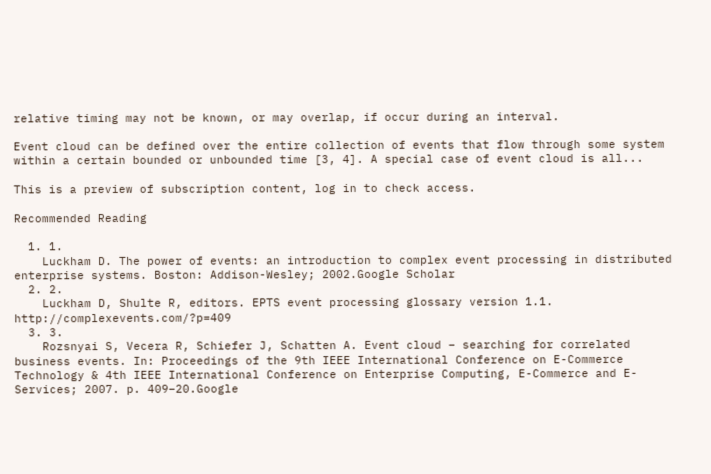relative timing may not be known, or may overlap, if occur during an interval.

Event cloud can be defined over the entire collection of events that flow through some system within a certain bounded or unbounded time [3, 4]. A special case of event cloud is all...

This is a preview of subscription content, log in to check access.

Recommended Reading

  1. 1.
    Luckham D. The power of events: an introduction to complex event processing in distributed enterprise systems. Boston: Addison-Wesley; 2002.Google Scholar
  2. 2.
    Luckham D, Shulte R, editors. EPTS event processing glossary version 1.1. http://complexevents.com/?p=409
  3. 3.
    Rozsnyai S, Vecera R, Schiefer J, Schatten A. Event cloud – searching for correlated business events. In: Proceedings of the 9th IEEE International Conference on E-Commerce Technology & 4th IEEE International Conference on Enterprise Computing, E-Commerce and E-Services; 2007. p. 409–20.Google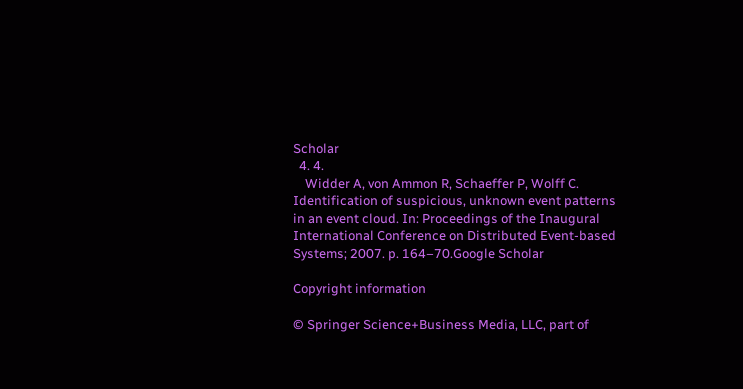Scholar
  4. 4.
    Widder A, von Ammon R, Schaeffer P, Wolff C. Identification of suspicious, unknown event patterns in an event cloud. In: Proceedings of the Inaugural International Conference on Distributed Event-based Systems; 2007. p. 164–70.Google Scholar

Copyright information

© Springer Science+Business Media, LLC, part of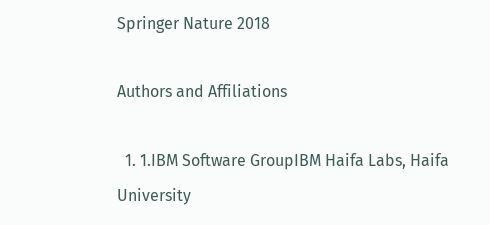Springer Nature 2018

Authors and Affiliations

  1. 1.IBM Software GroupIBM Haifa Labs, Haifa University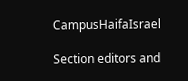CampusHaifaIsrael

Section editors and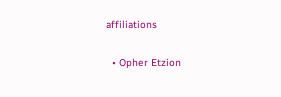affiliations

  • Opher Etzion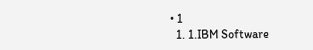• 1
  1. 1.IBM Software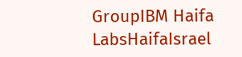GroupIBM Haifa LabsHaifaIsrael